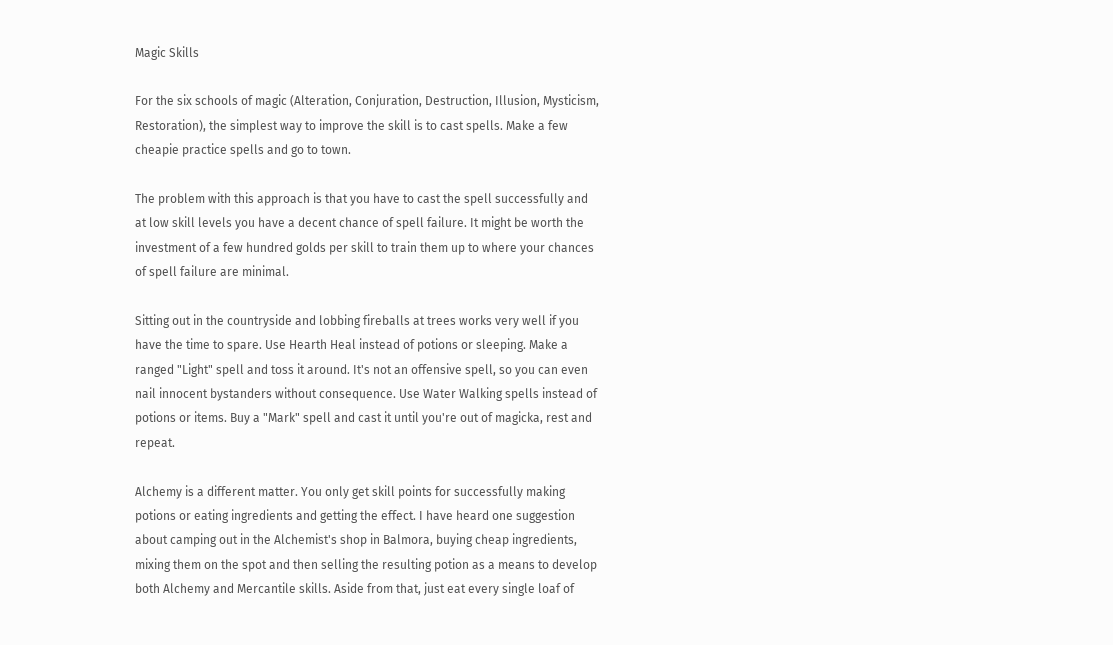Magic Skills

For the six schools of magic (Alteration, Conjuration, Destruction, Illusion, Mysticism, Restoration), the simplest way to improve the skill is to cast spells. Make a few cheapie practice spells and go to town.

The problem with this approach is that you have to cast the spell successfully and at low skill levels you have a decent chance of spell failure. It might be worth the investment of a few hundred golds per skill to train them up to where your chances of spell failure are minimal.

Sitting out in the countryside and lobbing fireballs at trees works very well if you have the time to spare. Use Hearth Heal instead of potions or sleeping. Make a ranged "Light" spell and toss it around. It's not an offensive spell, so you can even nail innocent bystanders without consequence. Use Water Walking spells instead of potions or items. Buy a "Mark" spell and cast it until you're out of magicka, rest and repeat.

Alchemy is a different matter. You only get skill points for successfully making potions or eating ingredients and getting the effect. I have heard one suggestion about camping out in the Alchemist's shop in Balmora, buying cheap ingredients, mixing them on the spot and then selling the resulting potion as a means to develop both Alchemy and Mercantile skills. Aside from that, just eat every single loaf of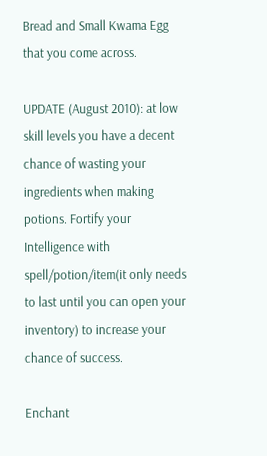Bread and Small Kwama Egg that you come across.

UPDATE (August 2010): at low skill levels you have a decent chance of wasting your ingredients when making potions. Fortify your Intelligence with spell/potion/item(it only needs to last until you can open your inventory) to increase your chance of success.

Enchant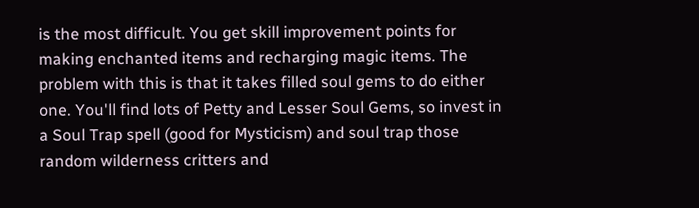is the most difficult. You get skill improvement points for making enchanted items and recharging magic items. The problem with this is that it takes filled soul gems to do either one. You'll find lots of Petty and Lesser Soul Gems, so invest in a Soul Trap spell (good for Mysticism) and soul trap those random wilderness critters and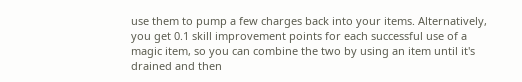use them to pump a few charges back into your items. Alternatively, you get 0.1 skill improvement points for each successful use of a magic item, so you can combine the two by using an item until it's drained and then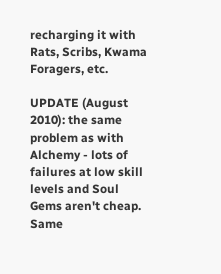recharging it with Rats, Scribs, Kwama Foragers, etc.

UPDATE (August 2010): the same problem as with Alchemy - lots of failures at low skill levels and Soul Gems aren't cheap. Same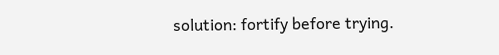solution: fortify before trying.